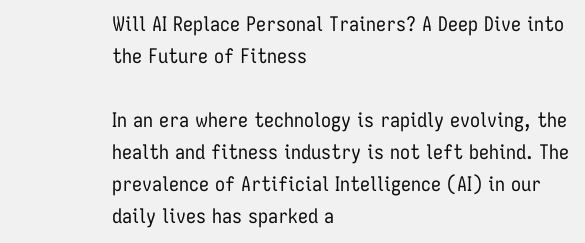Will AI Replace Personal Trainers? A Deep Dive into the Future of Fitness

In an era where technology is rapidly evolving, the health and fitness industry is not left behind. The prevalence of Artificial Intelligence (AI) in our daily lives has sparked a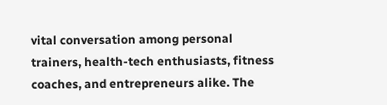vital conversation among personal trainers, health-tech enthusiasts, fitness coaches, and entrepreneurs alike. The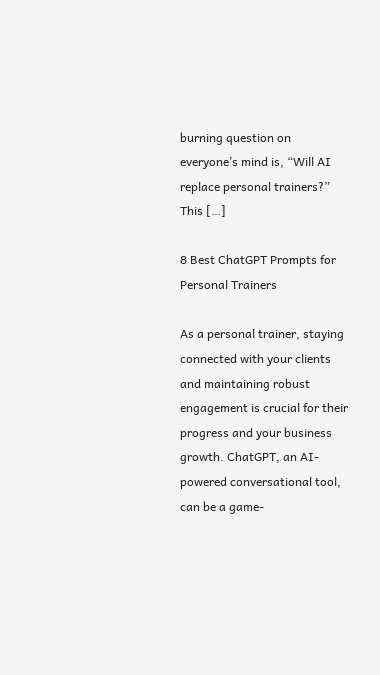burning question on everyone’s mind is, “Will AI replace personal trainers?” This […]

8 Best ChatGPT Prompts for Personal Trainers

As a personal trainer, staying connected with your clients and maintaining robust engagement is crucial for their progress and your business growth. ChatGPT, an AI-powered conversational tool, can be a game-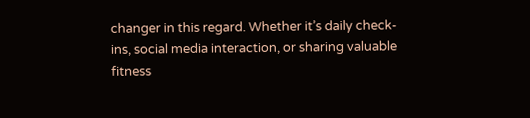changer in this regard. Whether it’s daily check-ins, social media interaction, or sharing valuable fitness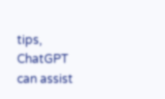tips, ChatGPT can assist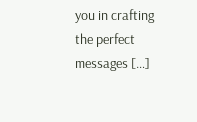you in crafting the perfect messages […]